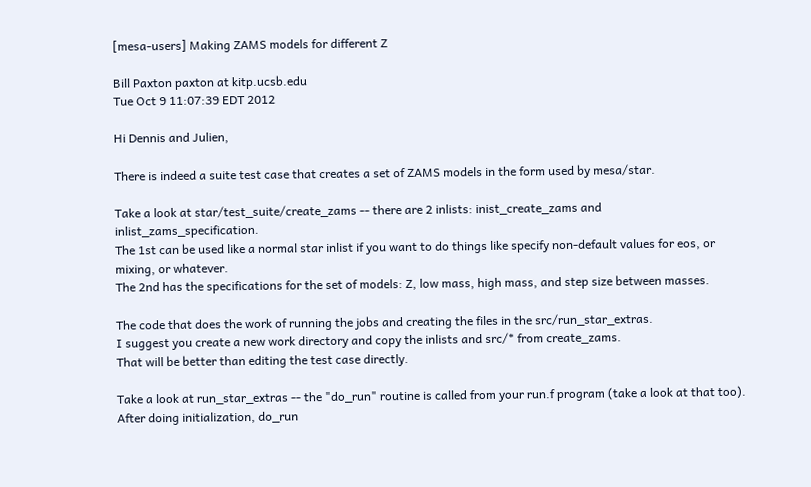[mesa-users] Making ZAMS models for different Z

Bill Paxton paxton at kitp.ucsb.edu
Tue Oct 9 11:07:39 EDT 2012

Hi Dennis and Julien,

There is indeed a suite test case that creates a set of ZAMS models in the form used by mesa/star.

Take a look at star/test_suite/create_zams -- there are 2 inlists: inist_create_zams and inlist_zams_specification.
The 1st can be used like a normal star inlist if you want to do things like specify non-default values for eos, or mixing, or whatever.
The 2nd has the specifications for the set of models: Z, low mass, high mass, and step size between masses.

The code that does the work of running the jobs and creating the files in the src/run_star_extras.
I suggest you create a new work directory and copy the inlists and src/* from create_zams.
That will be better than editing the test case directly.

Take a look at run_star_extras -- the "do_run" routine is called from your run.f program (take a look at that too).
After doing initialization, do_run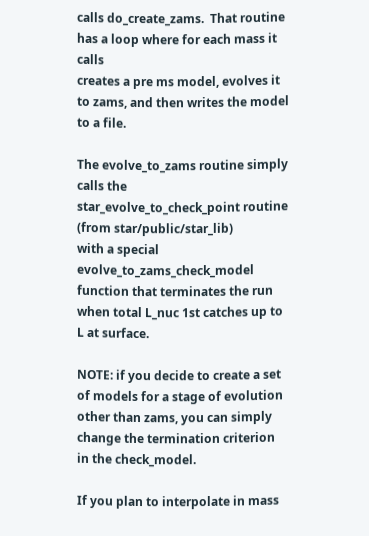calls do_create_zams.  That routine has a loop where for each mass it calls
creates a pre ms model, evolves it to zams, and then writes the model to a file.

The evolve_to_zams routine simply calls the star_evolve_to_check_point routine (from star/public/star_lib)
with a special evolve_to_zams_check_model function that terminates the run when total L_nuc 1st catches up to L at surface.

NOTE: if you decide to create a set of models for a stage of evolution other than zams, you can simply change the termination criterion in the check_model.

If you plan to interpolate in mass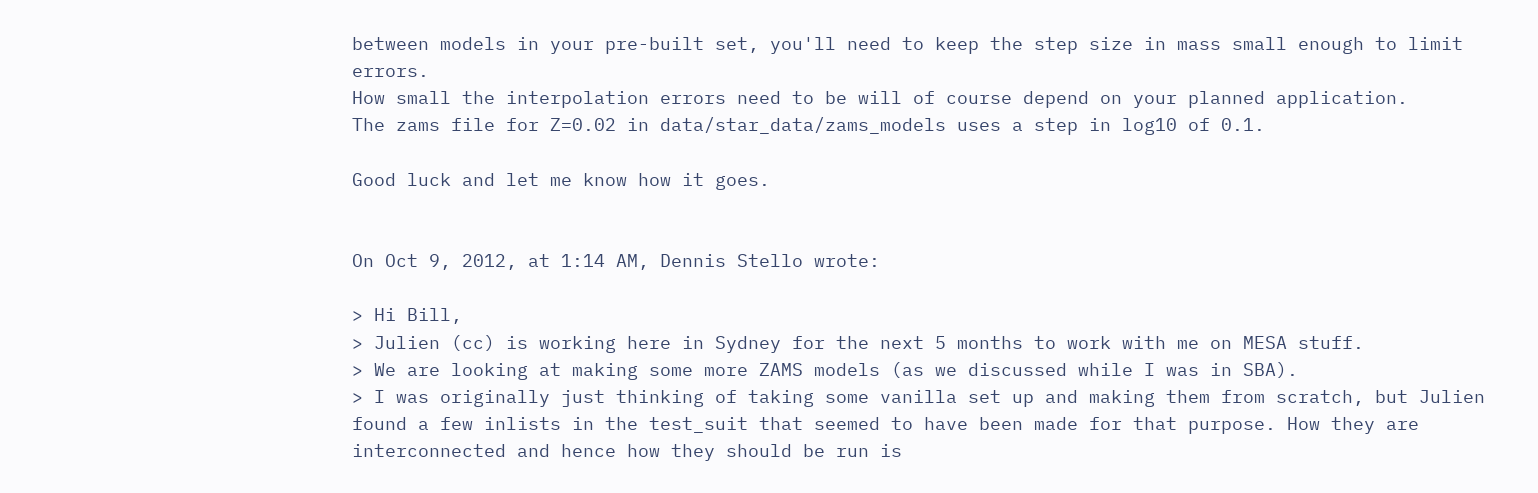between models in your pre-built set, you'll need to keep the step size in mass small enough to limit errors.
How small the interpolation errors need to be will of course depend on your planned application.
The zams file for Z=0.02 in data/star_data/zams_models uses a step in log10 of 0.1.

Good luck and let me know how it goes.


On Oct 9, 2012, at 1:14 AM, Dennis Stello wrote:

> Hi Bill,
> Julien (cc) is working here in Sydney for the next 5 months to work with me on MESA stuff.
> We are looking at making some more ZAMS models (as we discussed while I was in SBA).
> I was originally just thinking of taking some vanilla set up and making them from scratch, but Julien found a few inlists in the test_suit that seemed to have been made for that purpose. How they are interconnected and hence how they should be run is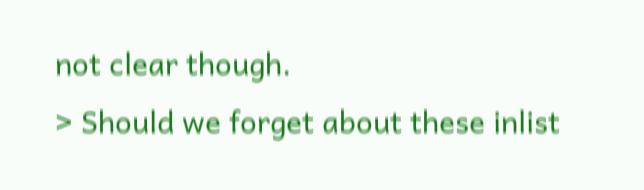not clear though.
> Should we forget about these inlist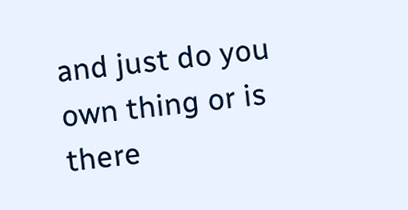and just do you own thing or is there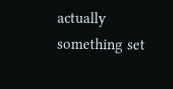actually something set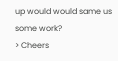up would would same us some work?
> Cheers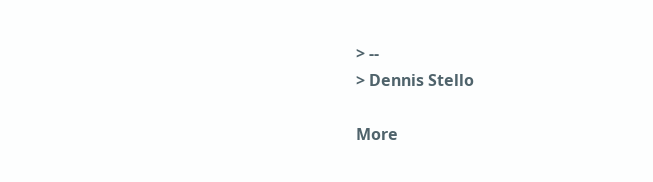> --
> Dennis Stello

More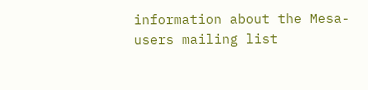information about the Mesa-users mailing list